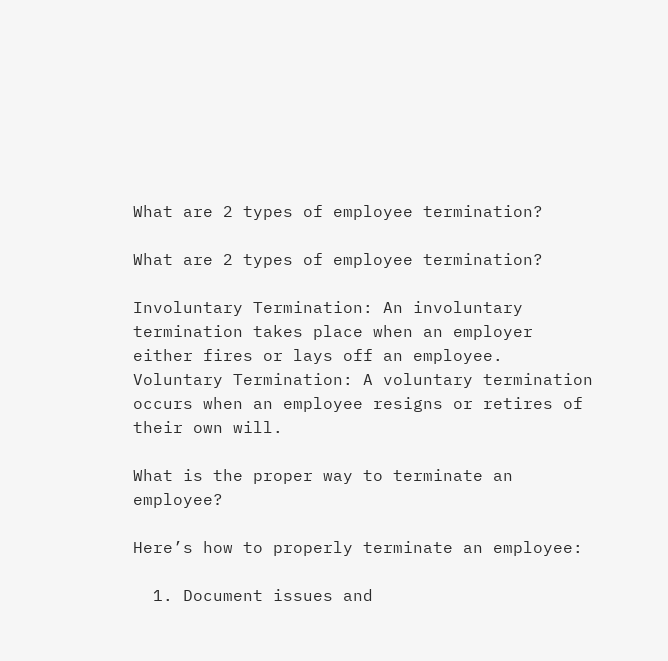What are 2 types of employee termination?

What are 2 types of employee termination?

Involuntary Termination: An involuntary termination takes place when an employer either fires or lays off an employee. Voluntary Termination: A voluntary termination occurs when an employee resigns or retires of their own will.

What is the proper way to terminate an employee?

Here’s how to properly terminate an employee:

  1. Document issues and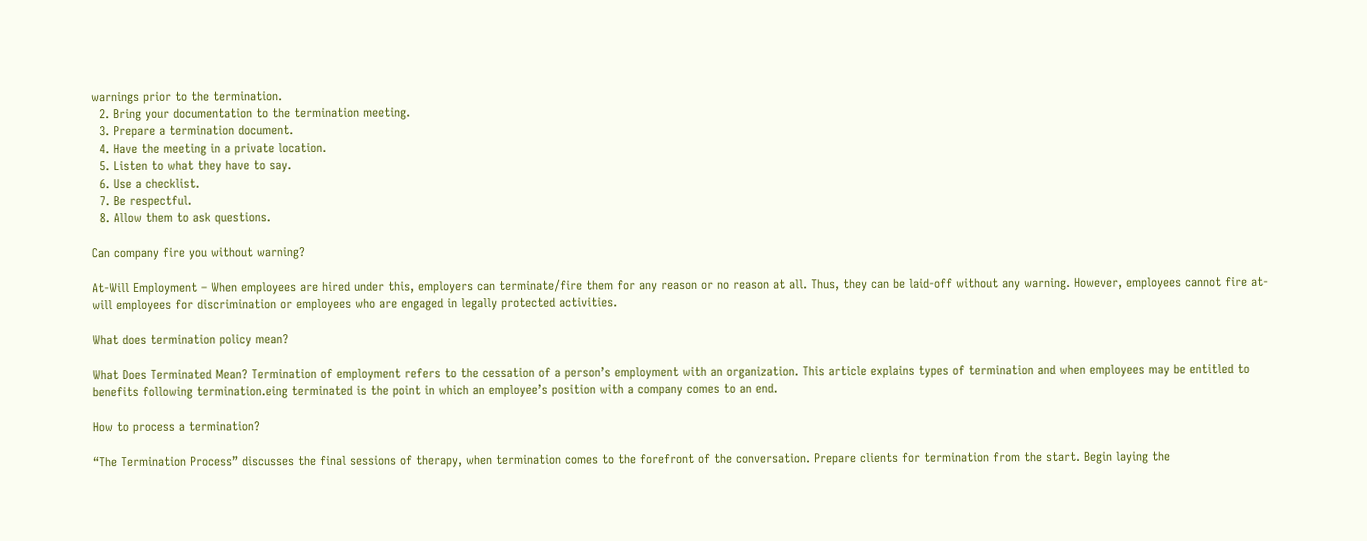warnings prior to the termination.
  2. Bring your documentation to the termination meeting.
  3. Prepare a termination document.
  4. Have the meeting in a private location.
  5. Listen to what they have to say.
  6. Use a checklist.
  7. Be respectful.
  8. Allow them to ask questions.

Can company fire you without warning?

At-Will Employment – When employees are hired under this, employers can terminate/fire them for any reason or no reason at all. Thus, they can be laid-off without any warning. However, employees cannot fire at-will employees for discrimination or employees who are engaged in legally protected activities.

What does termination policy mean?

What Does Terminated Mean? Termination of employment refers to the cessation of a person’s employment with an organization. This article explains types of termination and when employees may be entitled to benefits following termination.eing terminated is the point in which an employee’s position with a company comes to an end.

How to process a termination?

“The Termination Process” discusses the final sessions of therapy, when termination comes to the forefront of the conversation. Prepare clients for termination from the start. Begin laying the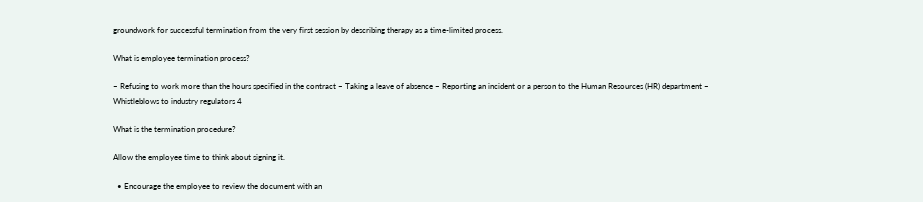groundwork for successful termination from the very first session by describing therapy as a time-limited process.

What is employee termination process?

– Refusing to work more than the hours specified in the contract – Taking a leave of absence – Reporting an incident or a person to the Human Resources (HR) department – Whistleblows to industry regulators 4

What is the termination procedure?

Allow the employee time to think about signing it.

  • Encourage the employee to review the document with an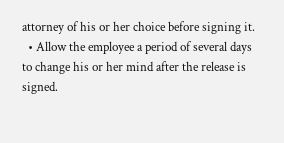attorney of his or her choice before signing it.
  • Allow the employee a period of several days to change his or her mind after the release is signed.